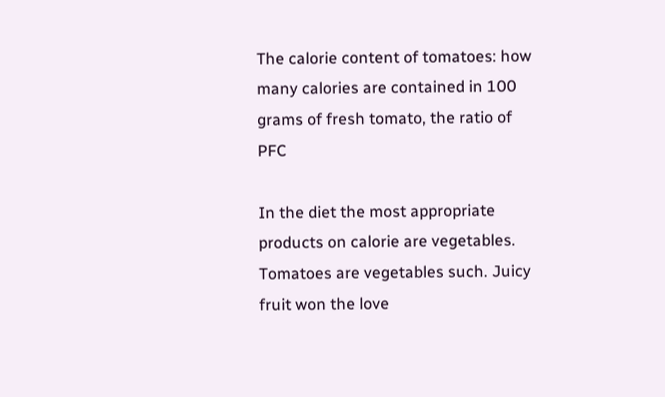The calorie content of tomatoes: how many calories are contained in 100 grams of fresh tomato, the ratio of PFC

In the diet the most appropriate products on calorie are vegetables. Tomatoes are vegetables such. Juicy fruit won the love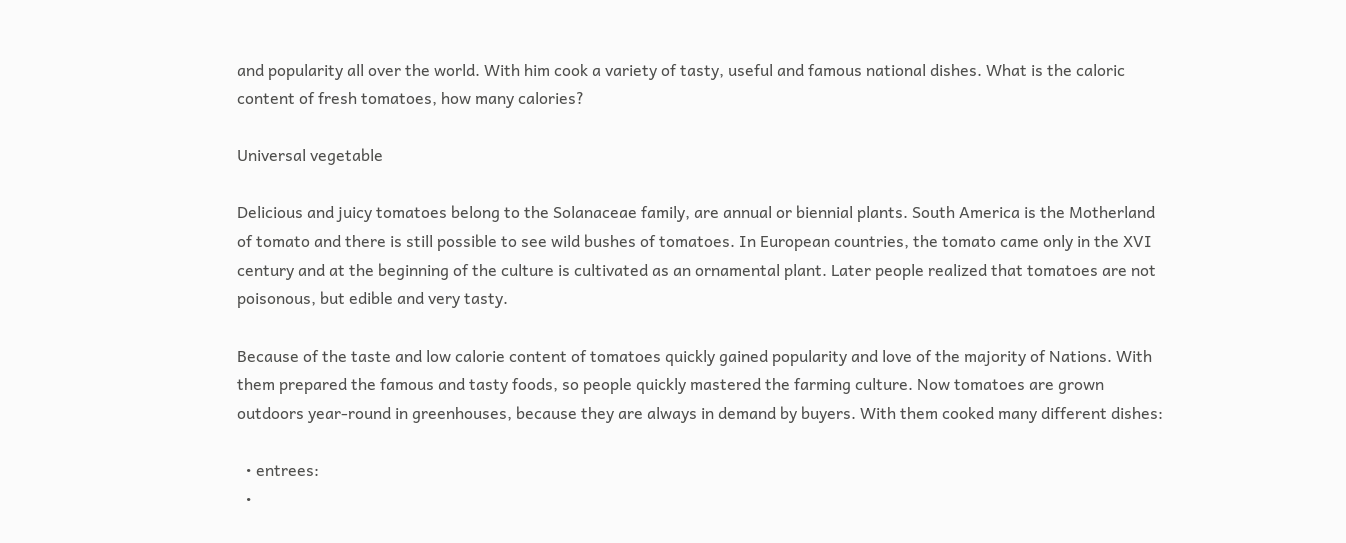and popularity all over the world. With him cook a variety of tasty, useful and famous national dishes. What is the caloric content of fresh tomatoes, how many calories?

Universal vegetable

Delicious and juicy tomatoes belong to the Solanaceae family, are annual or biennial plants. South America is the Motherland of tomato and there is still possible to see wild bushes of tomatoes. In European countries, the tomato came only in the XVI century and at the beginning of the culture is cultivated as an ornamental plant. Later people realized that tomatoes are not poisonous, but edible and very tasty.

Because of the taste and low calorie content of tomatoes quickly gained popularity and love of the majority of Nations. With them prepared the famous and tasty foods, so people quickly mastered the farming culture. Now tomatoes are grown outdoors year-round in greenhouses, because they are always in demand by buyers. With them cooked many different dishes:

  • entrees:
  •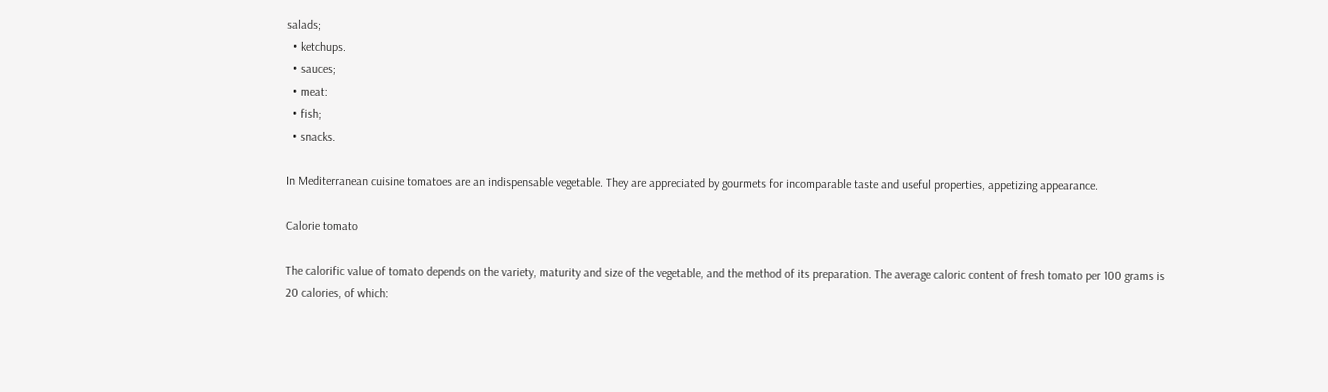salads;
  • ketchups.
  • sauces;
  • meat:
  • fish;
  • snacks.

In Mediterranean cuisine tomatoes are an indispensable vegetable. They are appreciated by gourmets for incomparable taste and useful properties, appetizing appearance.

Calorie tomato

The calorific value of tomato depends on the variety, maturity and size of the vegetable, and the method of its preparation. The average caloric content of fresh tomato per 100 grams is 20 calories, of which: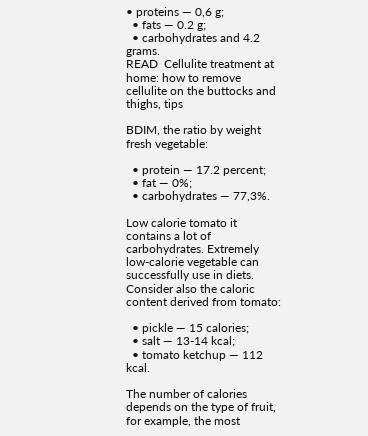• proteins — 0,6 g;
  • fats — 0.2 g;
  • carbohydrates and 4.2 grams.
READ  Cellulite treatment at home: how to remove cellulite on the buttocks and thighs, tips

BDIM, the ratio by weight fresh vegetable:

  • protein — 17.2 percent;
  • fat — 0%;
  • carbohydrates — 77,3%.

Low calorie tomato it contains a lot of carbohydrates. Extremely low-calorie vegetable can successfully use in diets. Consider also the caloric content derived from tomato:

  • pickle — 15 calories;
  • salt — 13-14 kcal;
  • tomato ketchup — 112 kcal.

The number of calories depends on the type of fruit, for example, the most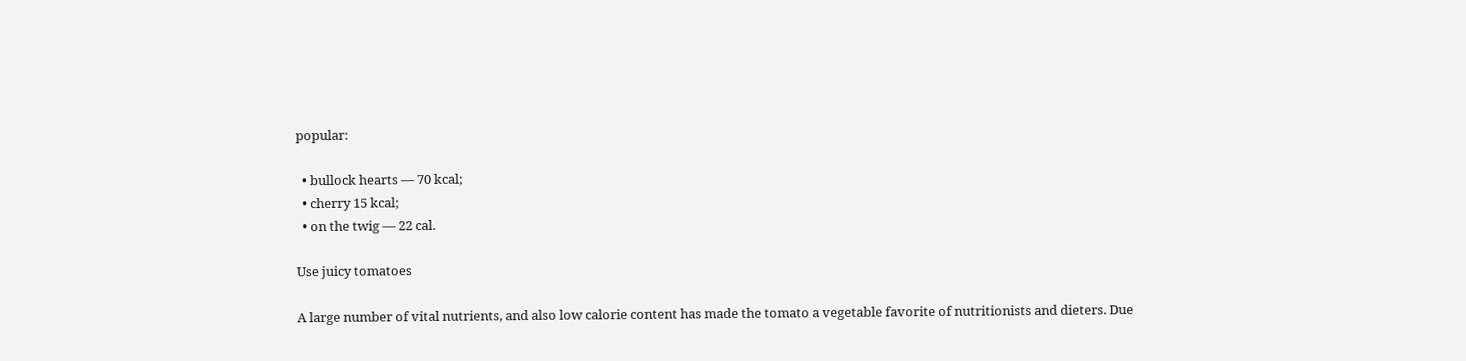popular:

  • bullock hearts — 70 kcal;
  • cherry 15 kcal;
  • on the twig — 22 cal.

Use juicy tomatoes

A large number of vital nutrients, and also low calorie content has made the tomato a vegetable favorite of nutritionists and dieters. Due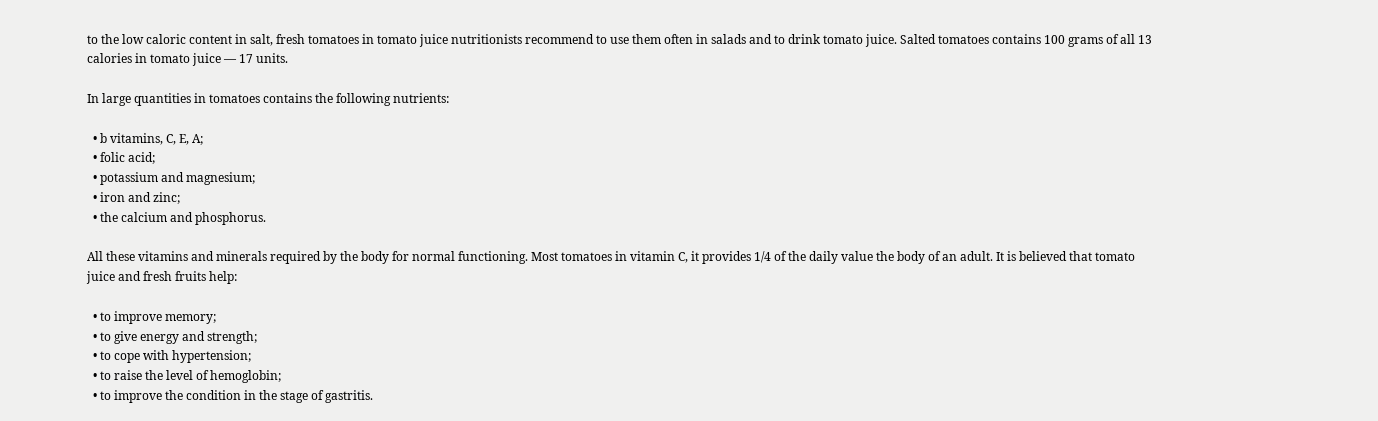to the low caloric content in salt, fresh tomatoes in tomato juice nutritionists recommend to use them often in salads and to drink tomato juice. Salted tomatoes contains 100 grams of all 13 calories in tomato juice — 17 units.

In large quantities in tomatoes contains the following nutrients:

  • b vitamins, C, E, A;
  • folic acid;
  • potassium and magnesium;
  • iron and zinc;
  • the calcium and phosphorus.

All these vitamins and minerals required by the body for normal functioning. Most tomatoes in vitamin C, it provides 1/4 of the daily value the body of an adult. It is believed that tomato juice and fresh fruits help:

  • to improve memory;
  • to give energy and strength;
  • to cope with hypertension;
  • to raise the level of hemoglobin;
  • to improve the condition in the stage of gastritis.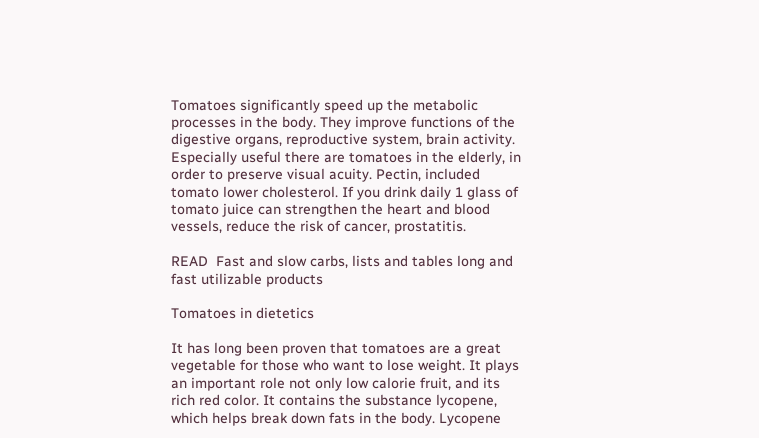Tomatoes significantly speed up the metabolic processes in the body. They improve functions of the digestive organs, reproductive system, brain activity. Especially useful there are tomatoes in the elderly, in order to preserve visual acuity. Pectin, included tomato lower cholesterol. If you drink daily 1 glass of tomato juice can strengthen the heart and blood vessels, reduce the risk of cancer, prostatitis.

READ  Fast and slow carbs, lists and tables long and fast utilizable products

Tomatoes in dietetics

It has long been proven that tomatoes are a great vegetable for those who want to lose weight. It plays an important role not only low calorie fruit, and its rich red color. It contains the substance lycopene, which helps break down fats in the body. Lycopene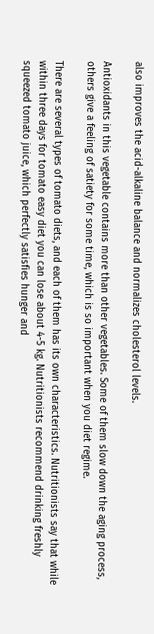also improves the acid-alkaline balance and normalizes cholesterol levels.

Antioxidants in this vegetable contains more than other vegetables. Some of them slow down the aging process, others give a feeling of satiety for some time, which is so important when you diet regime.

There are several types of tomato diets, and each of them has its own characteristics. Nutritionists say that while within three days for tomato easy diet you can lose about 4-5 kg. Nutritionists recommend drinking freshly squeezed tomato juice, which perfectly satisfies hunger and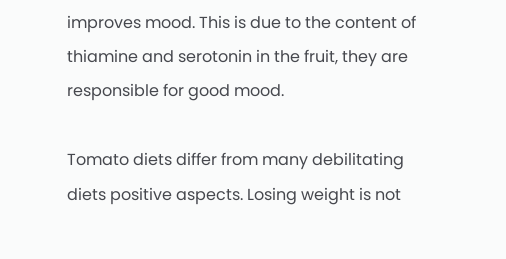improves mood. This is due to the content of thiamine and serotonin in the fruit, they are responsible for good mood.

Tomato diets differ from many debilitating diets positive aspects. Losing weight is not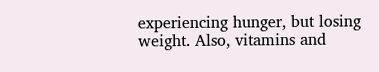experiencing hunger, but losing weight. Also, vitamins and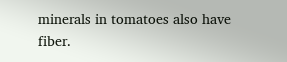minerals in tomatoes also have fiber.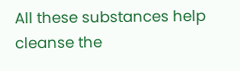All these substances help cleanse the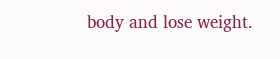body and lose weight.